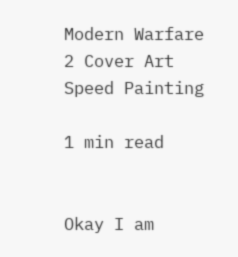Modern Warfare 2 Cover Art Speed Painting

1 min read


Okay I am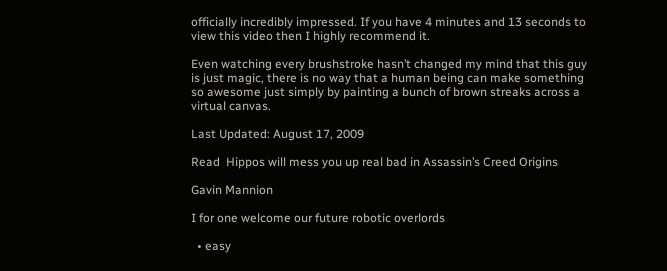officially incredibly impressed. If you have 4 minutes and 13 seconds to view this video then I highly recommend it.

Even watching every brushstroke hasn’t changed my mind that this guy is just magic, there is no way that a human being can make something so awesome just simply by painting a bunch of brown streaks across a virtual canvas.

Last Updated: August 17, 2009

Read  Hippos will mess you up real bad in Assassin’s Creed Origins

Gavin Mannion

I for one welcome our future robotic overlords

  • easy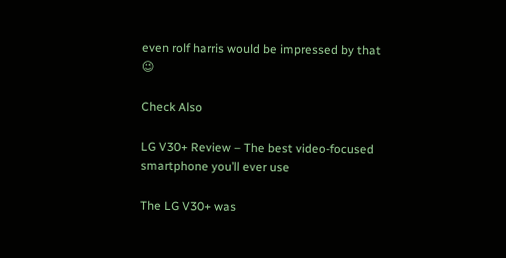even rolf harris would be impressed by that 😉

Check Also

LG V30+ Review – The best video-focused smartphone you’ll ever use

The LG V30+ was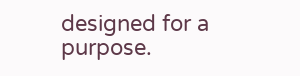designed for a purpose.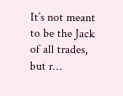It’s not meant to be the Jack of all trades, but r…